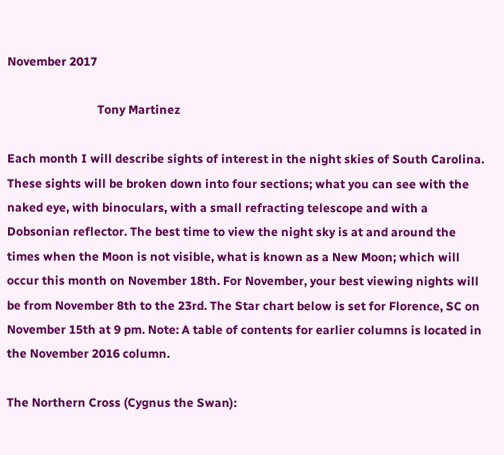November 2017

                              Tony Martinez

Each month I will describe sights of interest in the night skies of South Carolina. These sights will be broken down into four sections; what you can see with the naked eye, with binoculars, with a small refracting telescope and with a Dobsonian reflector. The best time to view the night sky is at and around the times when the Moon is not visible, what is known as a New Moon; which will occur this month on November 18th. For November, your best viewing nights will be from November 8th to the 23rd. The Star chart below is set for Florence, SC on November 15th at 9 pm. Note: A table of contents for earlier columns is located in the November 2016 column.

The Northern Cross (Cygnus the Swan):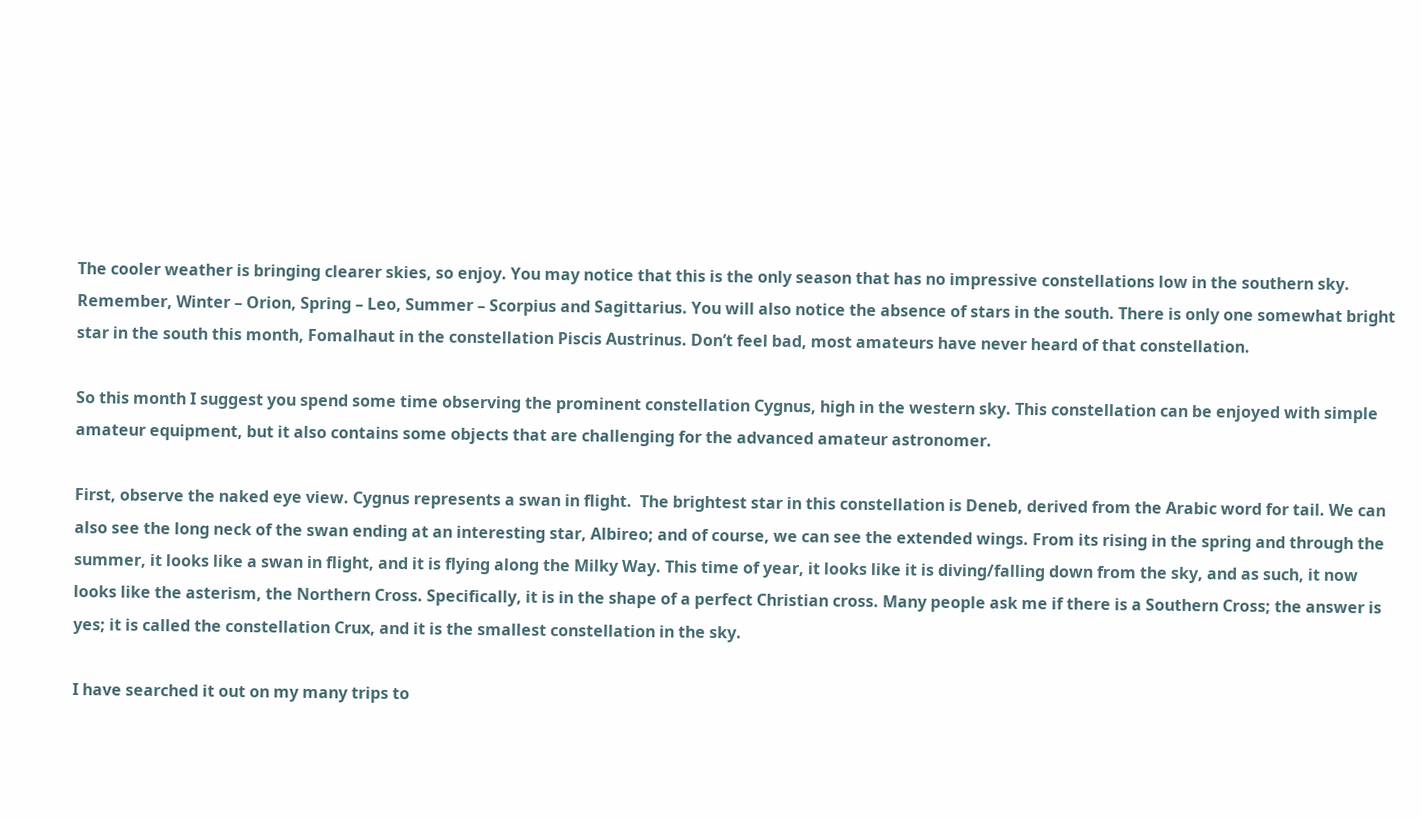The cooler weather is bringing clearer skies, so enjoy. You may notice that this is the only season that has no impressive constellations low in the southern sky. Remember, Winter – Orion, Spring – Leo, Summer – Scorpius and Sagittarius. You will also notice the absence of stars in the south. There is only one somewhat bright star in the south this month, Fomalhaut in the constellation Piscis Austrinus. Don’t feel bad, most amateurs have never heard of that constellation.

So this month I suggest you spend some time observing the prominent constellation Cygnus, high in the western sky. This constellation can be enjoyed with simple amateur equipment, but it also contains some objects that are challenging for the advanced amateur astronomer.

First, observe the naked eye view. Cygnus represents a swan in flight.  The brightest star in this constellation is Deneb, derived from the Arabic word for tail. We can also see the long neck of the swan ending at an interesting star, Albireo; and of course, we can see the extended wings. From its rising in the spring and through the summer, it looks like a swan in flight, and it is flying along the Milky Way. This time of year, it looks like it is diving/falling down from the sky, and as such, it now looks like the asterism, the Northern Cross. Specifically, it is in the shape of a perfect Christian cross. Many people ask me if there is a Southern Cross; the answer is yes; it is called the constellation Crux, and it is the smallest constellation in the sky.

I have searched it out on my many trips to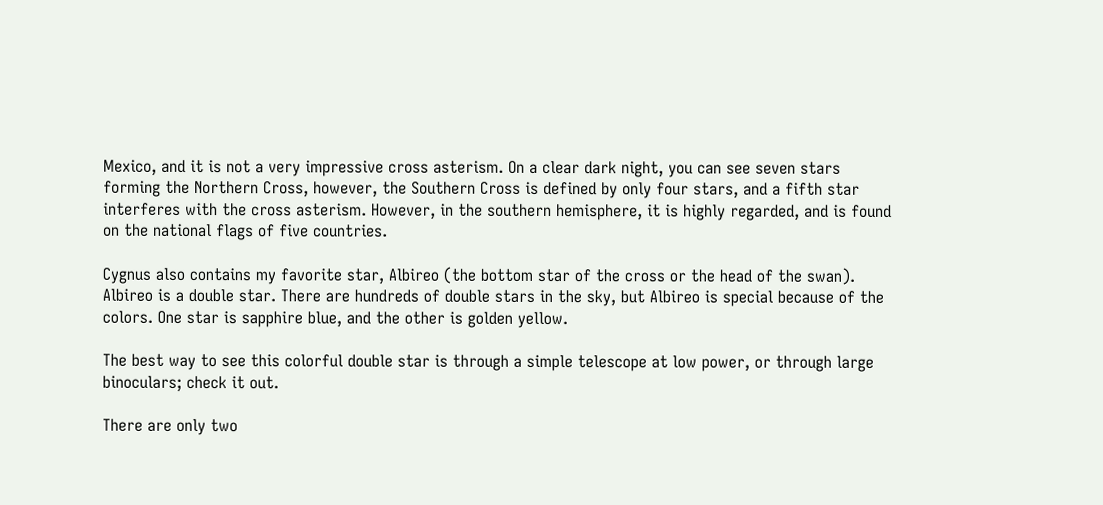Mexico, and it is not a very impressive cross asterism. On a clear dark night, you can see seven stars forming the Northern Cross, however, the Southern Cross is defined by only four stars, and a fifth star interferes with the cross asterism. However, in the southern hemisphere, it is highly regarded, and is found on the national flags of five countries.

Cygnus also contains my favorite star, Albireo (the bottom star of the cross or the head of the swan). Albireo is a double star. There are hundreds of double stars in the sky, but Albireo is special because of the colors. One star is sapphire blue, and the other is golden yellow.

The best way to see this colorful double star is through a simple telescope at low power, or through large binoculars; check it out.

There are only two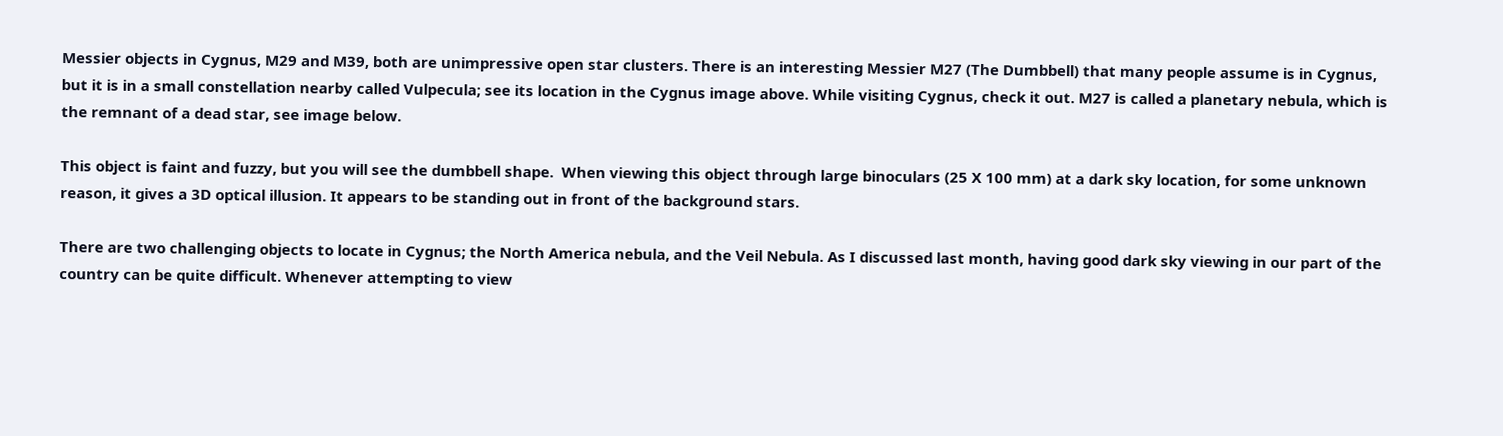Messier objects in Cygnus, M29 and M39, both are unimpressive open star clusters. There is an interesting Messier M27 (The Dumbbell) that many people assume is in Cygnus, but it is in a small constellation nearby called Vulpecula; see its location in the Cygnus image above. While visiting Cygnus, check it out. M27 is called a planetary nebula, which is the remnant of a dead star, see image below.

This object is faint and fuzzy, but you will see the dumbbell shape.  When viewing this object through large binoculars (25 X 100 mm) at a dark sky location, for some unknown reason, it gives a 3D optical illusion. It appears to be standing out in front of the background stars.

There are two challenging objects to locate in Cygnus; the North America nebula, and the Veil Nebula. As I discussed last month, having good dark sky viewing in our part of the country can be quite difficult. Whenever attempting to view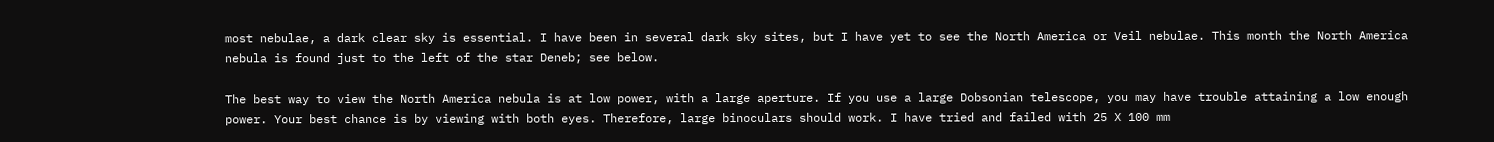most nebulae, a dark clear sky is essential. I have been in several dark sky sites, but I have yet to see the North America or Veil nebulae. This month the North America nebula is found just to the left of the star Deneb; see below.

The best way to view the North America nebula is at low power, with a large aperture. If you use a large Dobsonian telescope, you may have trouble attaining a low enough power. Your best chance is by viewing with both eyes. Therefore, large binoculars should work. I have tried and failed with 25 X 100 mm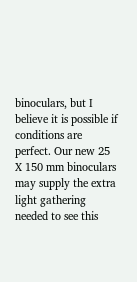binoculars, but I believe it is possible if conditions are perfect. Our new 25 X 150 mm binoculars may supply the extra light gathering needed to see this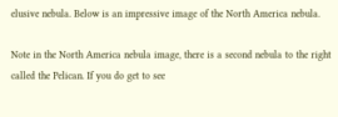elusive nebula. Below is an impressive image of the North America nebula.

Note in the North America nebula image, there is a second nebula to the right called the Pelican. If you do get to see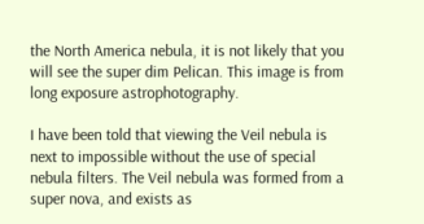the North America nebula, it is not likely that you will see the super dim Pelican. This image is from long exposure astrophotography.

I have been told that viewing the Veil nebula is next to impossible without the use of special nebula filters. The Veil nebula was formed from a super nova, and exists as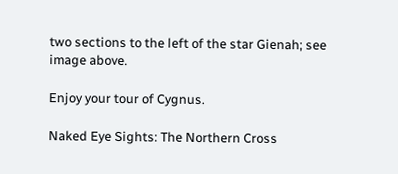two sections to the left of the star Gienah; see image above.

Enjoy your tour of Cygnus.

Naked Eye Sights: The Northern Cross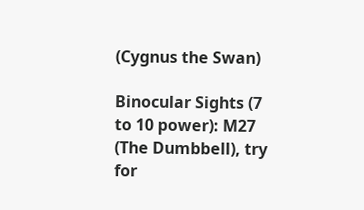(Cygnus the Swan)

Binocular Sights (7 to 10 power): M27 (The Dumbbell), try for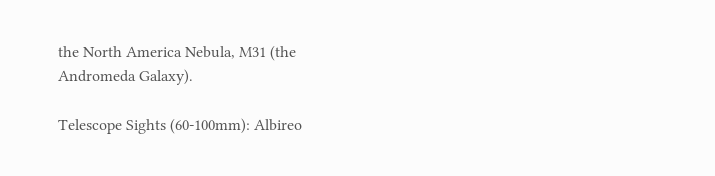the North America Nebula, M31 (the Andromeda Galaxy).

Telescope Sights (60-100mm): Albireo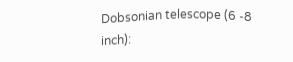Dobsonian telescope (6 -8 inch):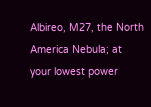Albireo, M27, the North America Nebula; at your lowest power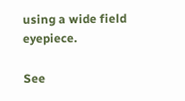using a wide field eyepiece.

See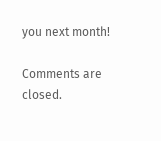you next month!

Comments are closed.